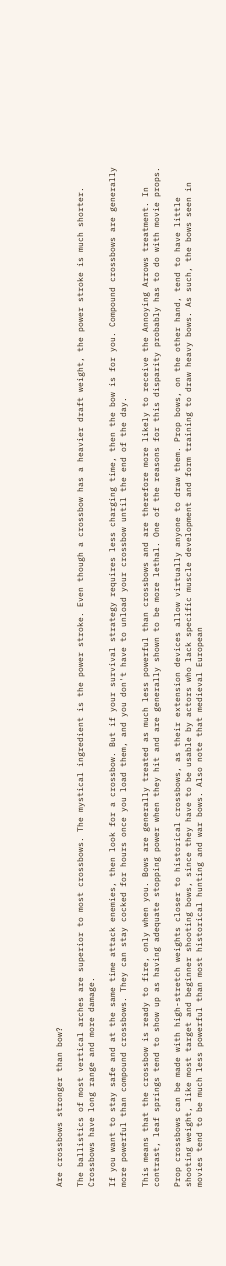Are crossbows stronger than bow?

The ballistics of most vertical arches are superior to most crossbows. The mystical ingredient is the power stroke. Even though a crossbow has a heavier draft weight, the power stroke is much shorter. Crossbows have long range and more damage.

If you want to stay safe and at the same time attack enemies, then look for a crossbow. But if your survival strategy requires less charging time, then the bow is for you. Compound crossbows are generally more powerful than compound crossbows. They can stay cocked for hours once you load them, and you don't have to unload your crossbow until the end of the day.

This means that the crossbow is ready to fire, only when you. Bows are generally treated as much less powerful than crossbows and are therefore more likely to receive the Annoying Arrows treatment. In contrast, leaf springs tend to show up as having adequate stopping power when they hit and are generally shown to be more lethal. One of the reasons for this disparity probably has to do with movie props.

Prop crossbows can be made with high-stretch weights closer to historical crossbows, as their extension devices allow virtually anyone to draw them. Prop bows, on the other hand, tend to have little shooting weight, like most target and beginner shooting bows, since they have to be usable by actors who lack specific muscle development and form training to draw heavy bows. As such, the bows seen in movies tend to be much less powerful than most historical hunting and war bows. Also note that medieval European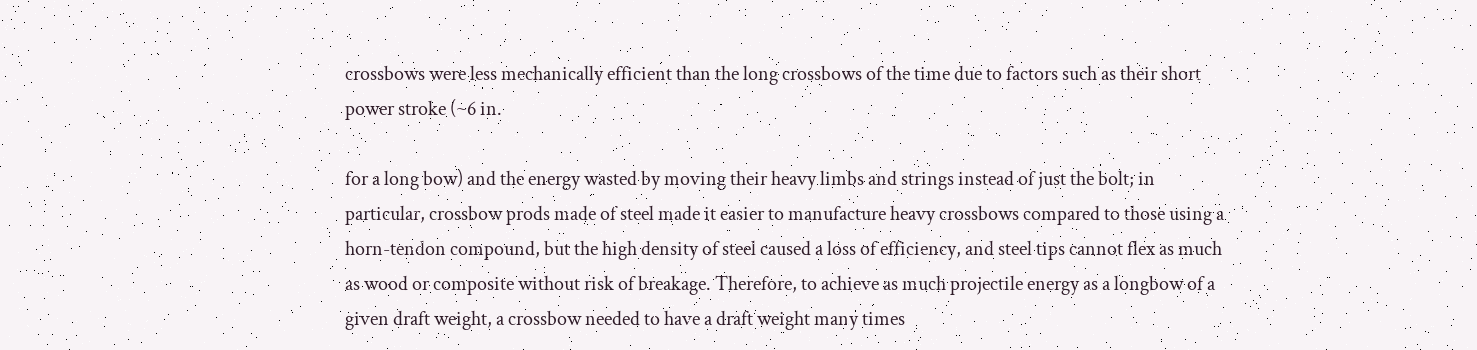crossbows were less mechanically efficient than the long crossbows of the time due to factors such as their short power stroke (~6 in.

for a long bow) and the energy wasted by moving their heavy limbs and strings instead of just the bolt; in particular, crossbow prods made of steel made it easier to manufacture heavy crossbows compared to those using a horn-tendon compound, but the high density of steel caused a loss of efficiency, and steel tips cannot flex as much as wood or composite without risk of breakage. Therefore, to achieve as much projectile energy as a longbow of a given draft weight, a crossbow needed to have a draft weight many times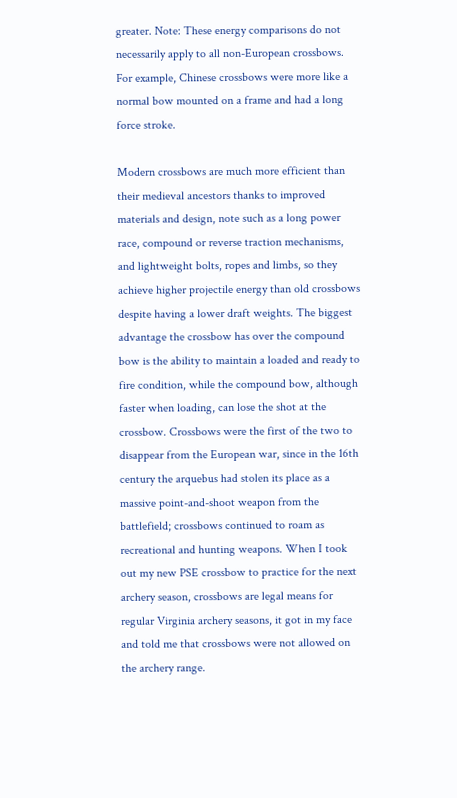greater. Note: These energy comparisons do not necessarily apply to all non-European crossbows. For example, Chinese crossbows were more like a normal bow mounted on a frame and had a long force stroke.

Modern crossbows are much more efficient than their medieval ancestors thanks to improved materials and design, note such as a long power race, compound or reverse traction mechanisms, and lightweight bolts, ropes and limbs, so they achieve higher projectile energy than old crossbows despite having a lower draft weights. The biggest advantage the crossbow has over the compound bow is the ability to maintain a loaded and ready to fire condition, while the compound bow, although faster when loading, can lose the shot at the crossbow. Crossbows were the first of the two to disappear from the European war, since in the 16th century the arquebus had stolen its place as a massive point-and-shoot weapon from the battlefield; crossbows continued to roam as recreational and hunting weapons. When I took out my new PSE crossbow to practice for the next archery season, crossbows are legal means for regular Virginia archery seasons, it got in my face and told me that crossbows were not allowed on the archery range.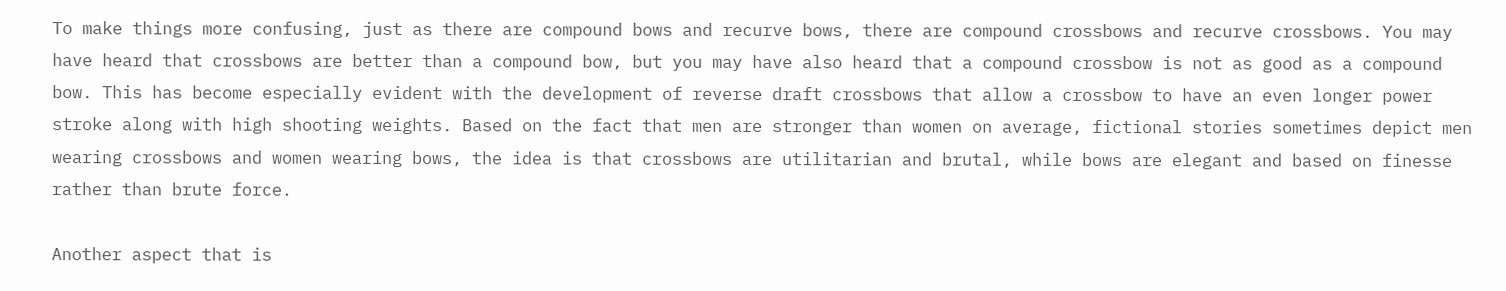To make things more confusing, just as there are compound bows and recurve bows, there are compound crossbows and recurve crossbows. You may have heard that crossbows are better than a compound bow, but you may have also heard that a compound crossbow is not as good as a compound bow. This has become especially evident with the development of reverse draft crossbows that allow a crossbow to have an even longer power stroke along with high shooting weights. Based on the fact that men are stronger than women on average, fictional stories sometimes depict men wearing crossbows and women wearing bows, the idea is that crossbows are utilitarian and brutal, while bows are elegant and based on finesse rather than brute force.

Another aspect that is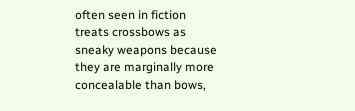often seen in fiction treats crossbows as sneaky weapons because they are marginally more concealable than bows,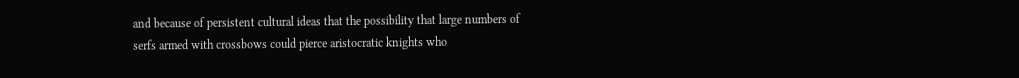and because of persistent cultural ideas that the possibility that large numbers of serfs armed with crossbows could pierce aristocratic knights who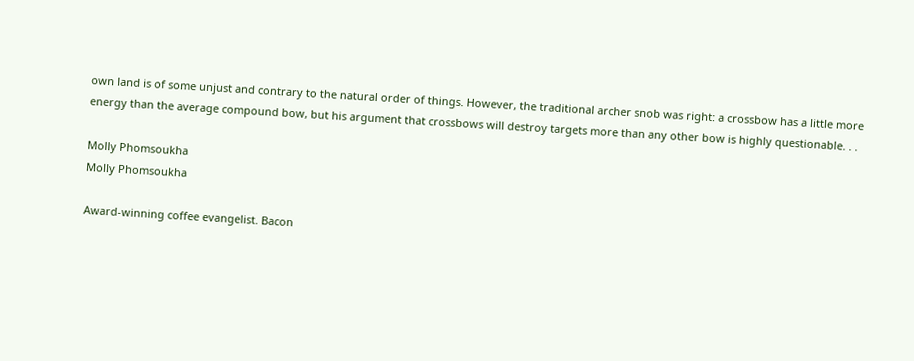own land is of some unjust and contrary to the natural order of things. However, the traditional archer snob was right: a crossbow has a little more energy than the average compound bow, but his argument that crossbows will destroy targets more than any other bow is highly questionable. . .

Molly Phomsoukha
Molly Phomsoukha

Award-winning coffee evangelist. Bacon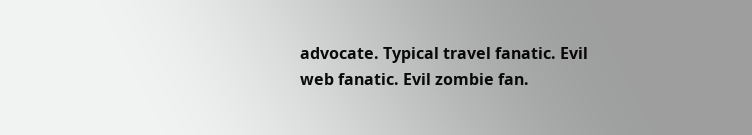advocate. Typical travel fanatic. Evil web fanatic. Evil zombie fan.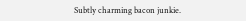Subtly charming bacon junkie.